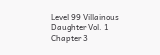Level 99 Villainous Daughter Vol. 1 Chapter 3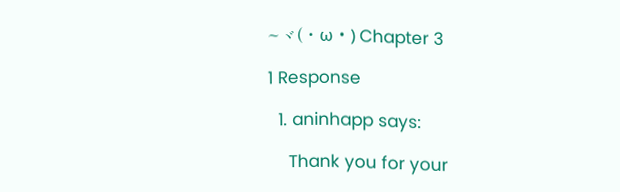~ヾ(・ω・) Chapter 3

1 Response

  1. aninhapp says:

    Thank you for your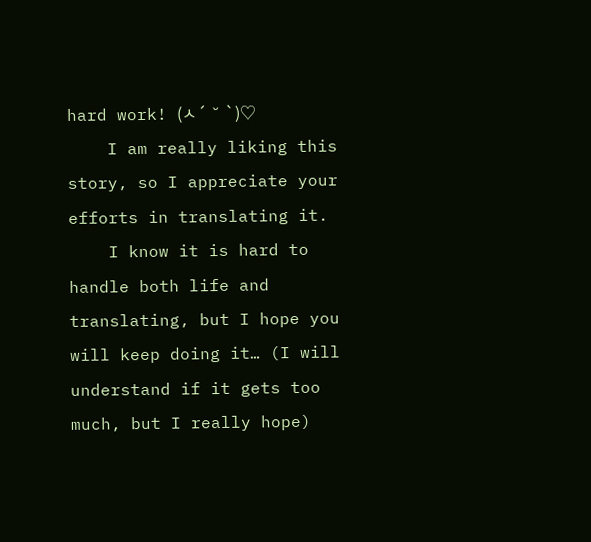hard work! (ㅅ´ ˘ `)♡
    I am really liking this story, so I appreciate your efforts in translating it.
    I know it is hard to handle both life and translating, but I hope you will keep doing it… (I will understand if it gets too much, but I really hope)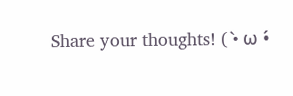Share your thoughts! ( •̀ ω •́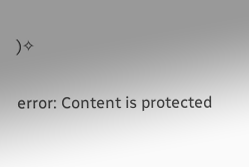)✧

error: Content is protected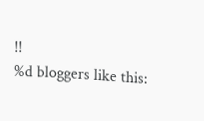!!
%d bloggers like this: